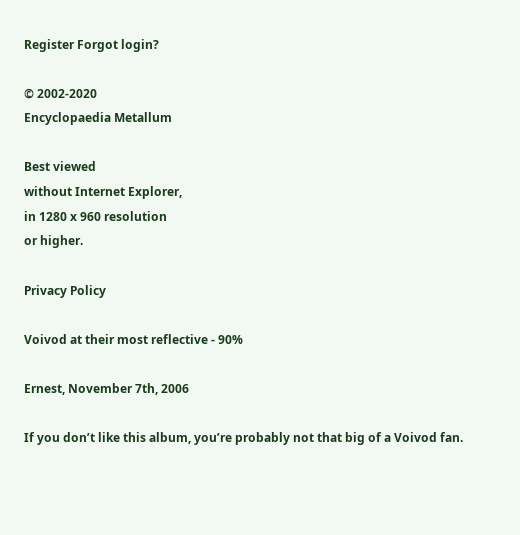Register Forgot login?

© 2002-2020
Encyclopaedia Metallum

Best viewed
without Internet Explorer,
in 1280 x 960 resolution
or higher.

Privacy Policy

Voivod at their most reflective - 90%

Ernest, November 7th, 2006

If you don’t like this album, you’re probably not that big of a Voivod fan.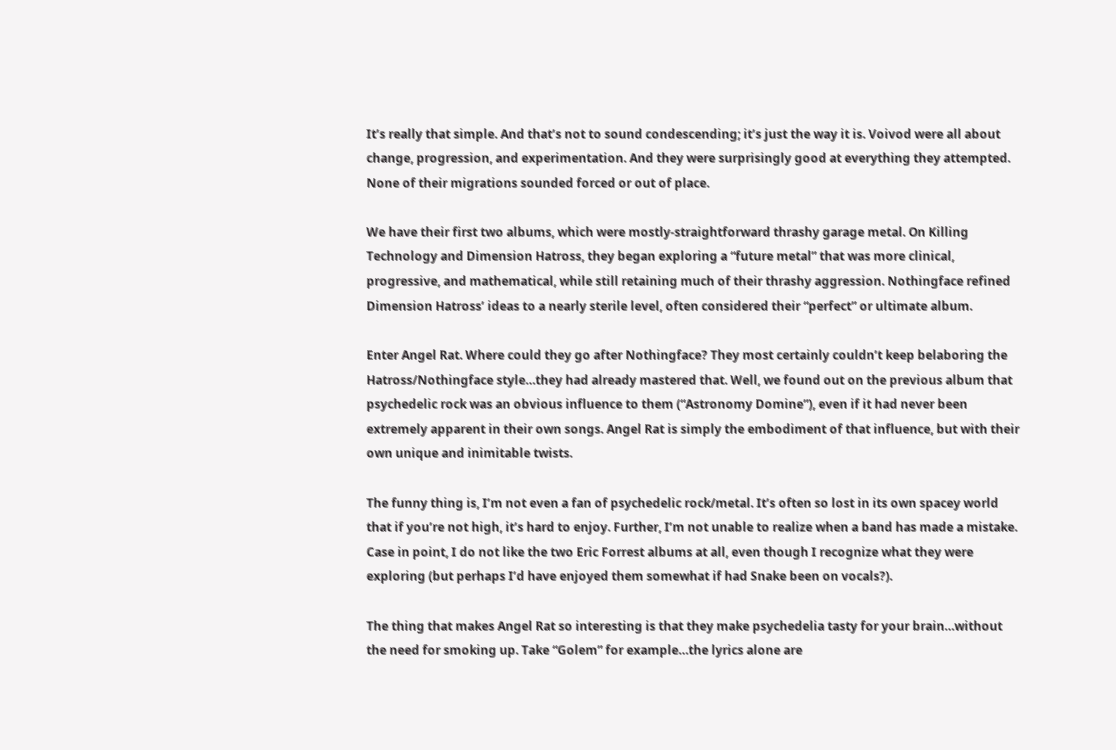It’s really that simple. And that’s not to sound condescending; it’s just the way it is. Voivod were all about change, progression, and experimentation. And they were surprisingly good at everything they attempted. None of their migrations sounded forced or out of place.

We have their first two albums, which were mostly-straightforward thrashy garage metal. On Killing Technology and Dimension Hatross, they began exploring a “future metal” that was more clinical, progressive, and mathematical, while still retaining much of their thrashy aggression. Nothingface refined Dimension Hatross’ ideas to a nearly sterile level, often considered their “perfect” or ultimate album.

Enter Angel Rat. Where could they go after Nothingface? They most certainly couldn’t keep belaboring the Hatross/Nothingface style…they had already mastered that. Well, we found out on the previous album that psychedelic rock was an obvious influence to them (“Astronomy Domine”), even if it had never been extremely apparent in their own songs. Angel Rat is simply the embodiment of that influence, but with their own unique and inimitable twists.

The funny thing is, I’m not even a fan of psychedelic rock/metal. It’s often so lost in its own spacey world that if you’re not high, it’s hard to enjoy. Further, I’m not unable to realize when a band has made a mistake. Case in point, I do not like the two Eric Forrest albums at all, even though I recognize what they were exploring (but perhaps I’d have enjoyed them somewhat if had Snake been on vocals?).

The thing that makes Angel Rat so interesting is that they make psychedelia tasty for your brain…without the need for smoking up. Take “Golem” for example…the lyrics alone are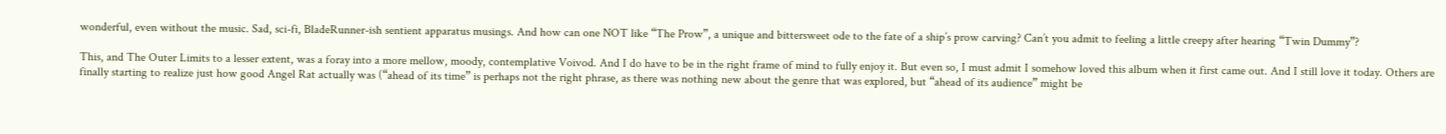wonderful, even without the music. Sad, sci-fi, BladeRunner-ish sentient apparatus musings. And how can one NOT like “The Prow”, a unique and bittersweet ode to the fate of a ship’s prow carving? Can’t you admit to feeling a little creepy after hearing “Twin Dummy”?

This, and The Outer Limits to a lesser extent, was a foray into a more mellow, moody, contemplative Voivod. And I do have to be in the right frame of mind to fully enjoy it. But even so, I must admit I somehow loved this album when it first came out. And I still love it today. Others are finally starting to realize just how good Angel Rat actually was (“ahead of its time” is perhaps not the right phrase, as there was nothing new about the genre that was explored, but “ahead of its audience” might be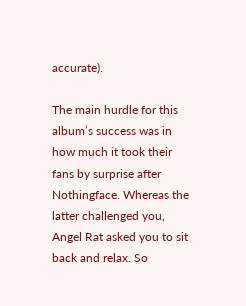accurate).

The main hurdle for this album’s success was in how much it took their fans by surprise after Nothingface. Whereas the latter challenged you, Angel Rat asked you to sit back and relax. So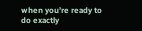when you’re ready to do exactly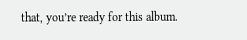that, you’re ready for this album.